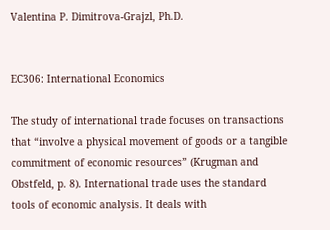Valentina P. Dimitrova-Grajzl, Ph.D.


EC306: International Economics

The study of international trade focuses on transactions that “involve a physical movement of goods or a tangible commitment of economic resources” (Krugman and Obstfeld, p. 8). International trade uses the standard tools of economic analysis. It deals with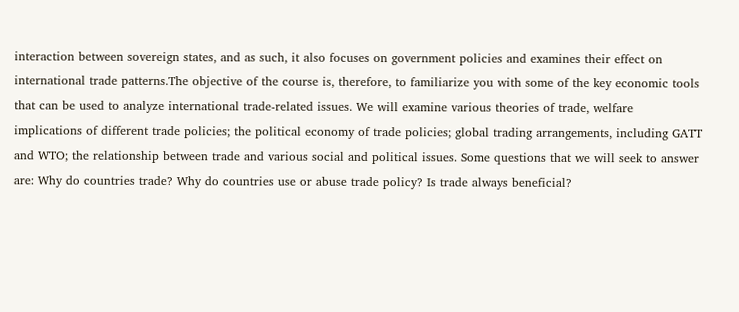interaction between sovereign states, and as such, it also focuses on government policies and examines their effect on international trade patterns.The objective of the course is, therefore, to familiarize you with some of the key economic tools that can be used to analyze international trade-related issues. We will examine various theories of trade, welfare implications of different trade policies; the political economy of trade policies; global trading arrangements, including GATT and WTO; the relationship between trade and various social and political issues. Some questions that we will seek to answer are: Why do countries trade? Why do countries use or abuse trade policy? Is trade always beneficial?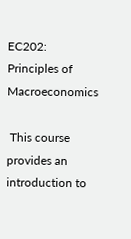EC202: Principles of Macroeconomics

 This course provides an introduction to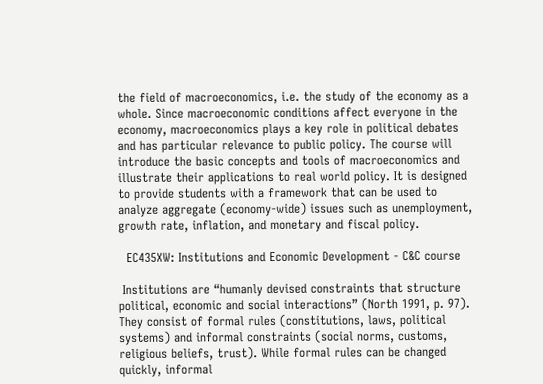the field of macroeconomics, i.e. the study of the economy as a whole. Since macroeconomic conditions affect everyone in the economy, macroeconomics plays a key role in political debates and has particular relevance to public policy. The course will introduce the basic concepts and tools of macroeconomics and illustrate their applications to real world policy. It is designed to provide students with a framework that can be used to analyze aggregate (economy-wide) issues such as unemployment, growth rate, inflation, and monetary and fiscal policy.

  EC435XW: Institutions and Economic Development - C&C course

 Institutions are “humanly devised constraints that structure political, economic and social interactions” (North 1991, p. 97). They consist of formal rules (constitutions, laws, political systems) and informal constraints (social norms, customs, religious beliefs, trust). While formal rules can be changed quickly, informal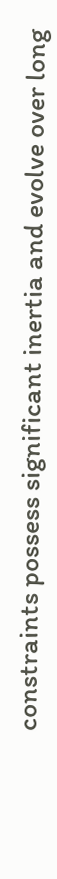constraints possess significant inertia and evolve over long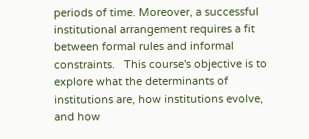periods of time. Moreover, a successful institutional arrangement requires a fit between formal rules and informal constraints.   This course's objective is to explore what the determinants of institutions are, how institutions evolve, and how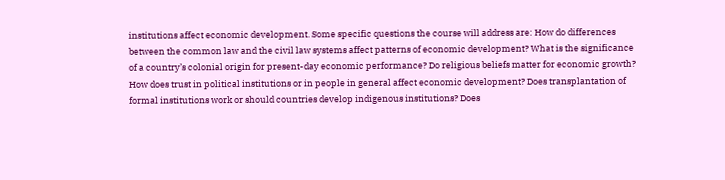institutions affect economic development. Some specific questions the course will address are: How do differences between the common law and the civil law systems affect patterns of economic development? What is the significance of a country’s colonial origin for present-day economic performance? Do religious beliefs matter for economic growth? How does trust in political institutions or in people in general affect economic development? Does transplantation of formal institutions work or should countries develop indigenous institutions? Does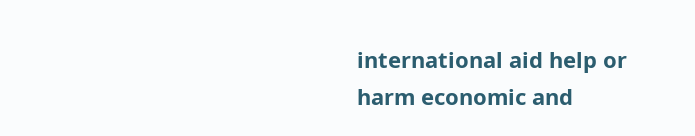international aid help or harm economic and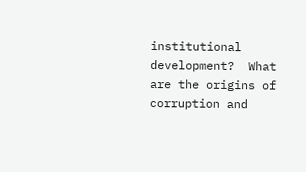institutional development?  What are the origins of corruption and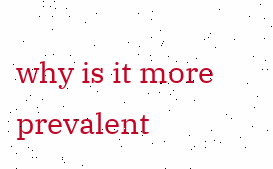why is it more prevalent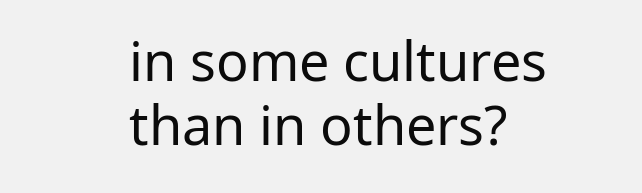in some cultures than in others?